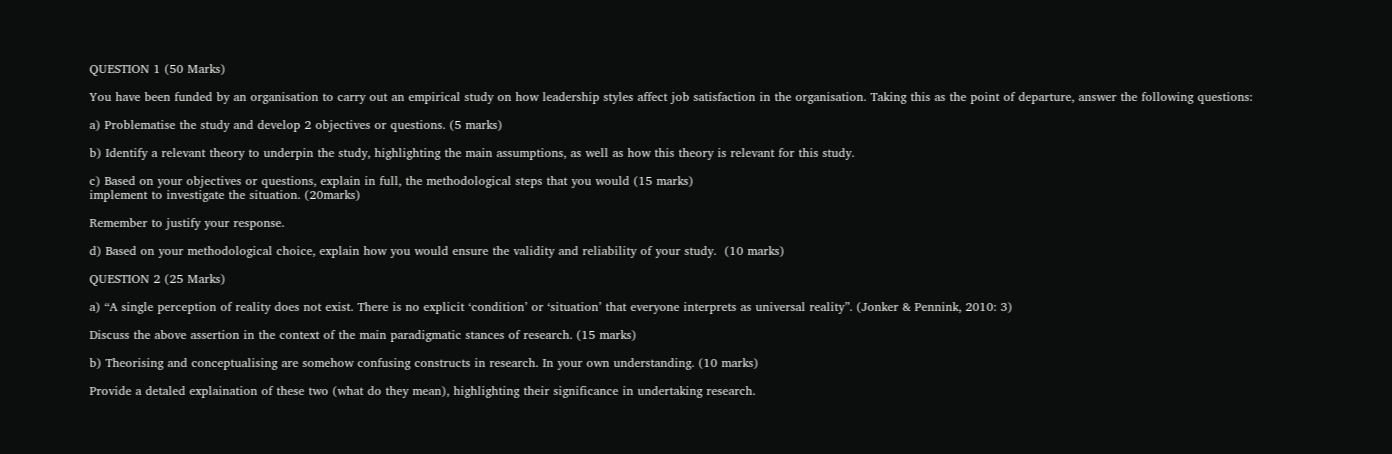QUESTION 1 (50 Marks)

You have been funded by an organisation to carry out an empirical study on how leadership styles affect job satisfaction in the organisation. Taking this as the point of departure, answer the following questions:

a) Problematise the study and develop 2 objectives or questions. (5 marks)

b) Identify a relevant theory to underpin the study, highlighting the main assumptions, as well as how this theory is relevant for this study.

c) Based on your objectives or questions, explain in full, the methodological steps that you would (15 marks)
implement to investigate the situation. (20marks)

Remember to justify your response.

d) Based on your methodological choice, explain how you would ensure the validity and reliability of your study.  (10 marks)

QUESTION 2 (25 Marks)

a) “A single perception of reality does not exist. There is no explicit ‘condition’ or ‘situation’ that everyone interprets as universal reality”. (Jonker & Pennink, 2010: 3)

Discuss the above assertion in the context of the main paradigmatic stances of research. (15 marks)

b) Theorising and conceptualising are somehow confusing constructs in research. In your own understanding. (10 marks)

Provide a detaled explaination of these two (what do they mean), highlighting their significance in undertaking research.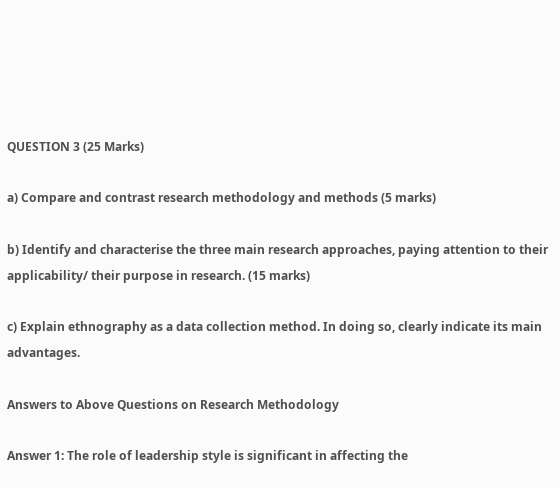QUESTION 3 (25 Marks)

a) Compare and contrast research methodology and methods (5 marks)

b) Identify and characterise the three main research approaches, paying attention to their applicability/ their purpose in research. (15 marks)

c) Explain ethnography as a data collection method. In doing so, clearly indicate its main advantages.

Answers to Above Questions on Research Methodology

Answer 1: The role of leadership style is significant in affecting the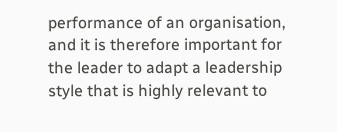performance of an organisation, and it is therefore important for the leader to adapt a leadership style that is highly relevant to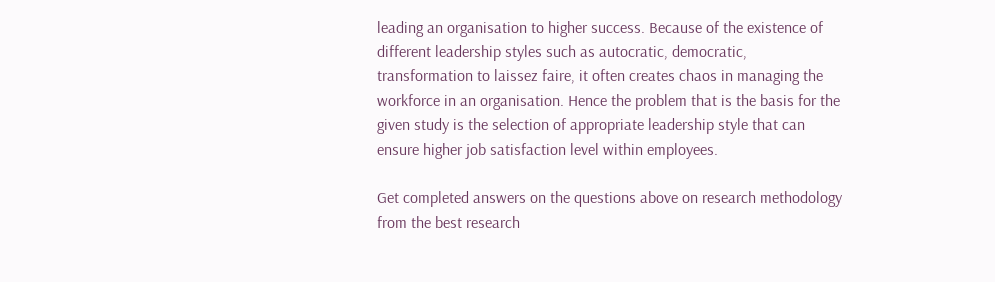leading an organisation to higher success. Because of the existence of different leadership styles such as autocratic, democratic, transformation to laissez faire, it often creates chaos in managing the workforce in an organisation. Hence the problem that is the basis for the given study is the selection of appropriate leadership style that can ensure higher job satisfaction level within employees.

Get completed answers on the questions above on research methodology from the best research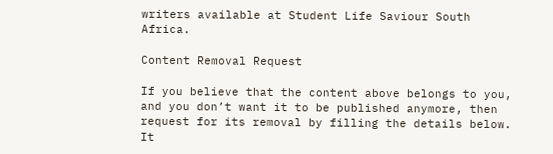writers available at Student Life Saviour South Africa.

Content Removal Request

If you believe that the content above belongs to you, and you don’t want it to be published anymore, then request for its removal by filling the details below. It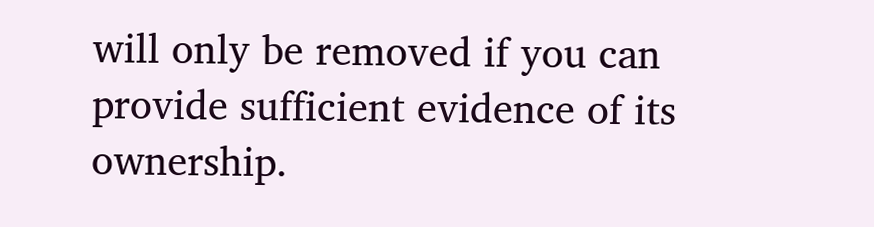will only be removed if you can provide sufficient evidence of its ownership.